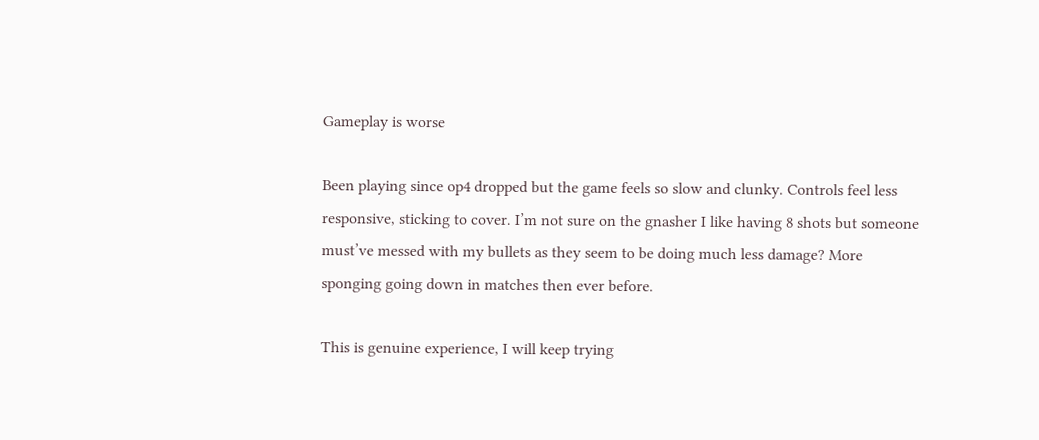Gameplay is worse

Been playing since op4 dropped but the game feels so slow and clunky. Controls feel less responsive, sticking to cover. I’m not sure on the gnasher I like having 8 shots but someone must’ve messed with my bullets as they seem to be doing much less damage? More sponging going down in matches then ever before.

This is genuine experience, I will keep trying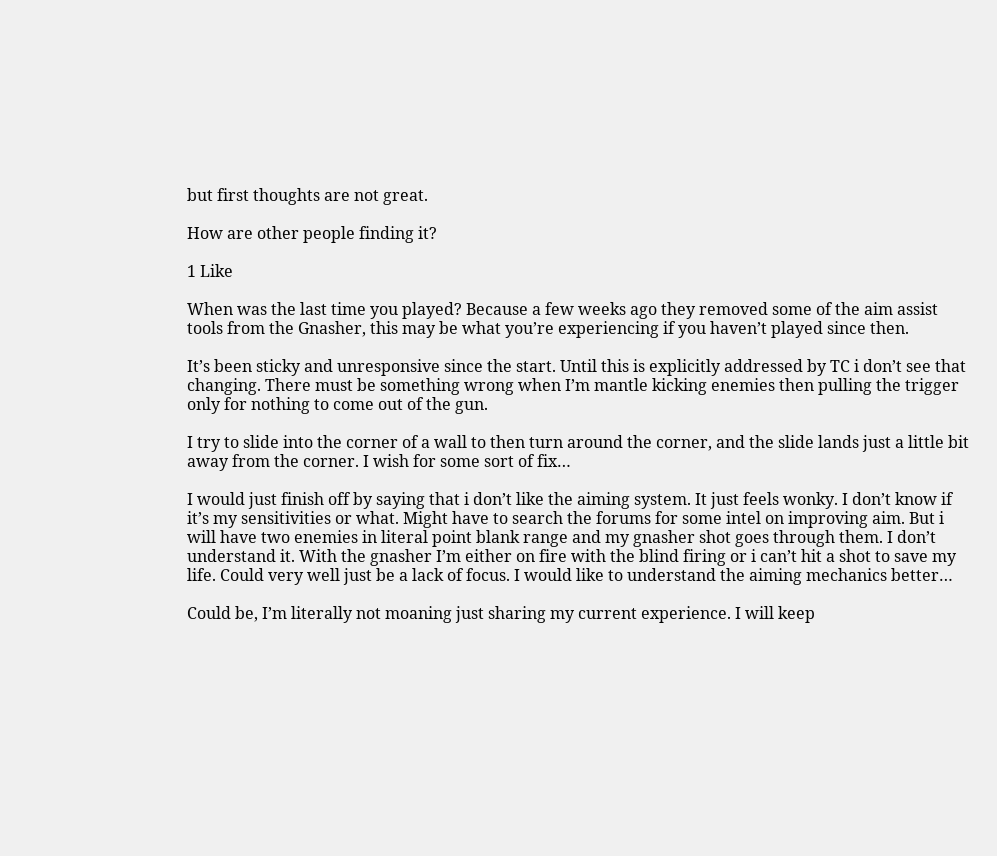but first thoughts are not great.

How are other people finding it?

1 Like

When was the last time you played? Because a few weeks ago they removed some of the aim assist tools from the Gnasher, this may be what you’re experiencing if you haven’t played since then.

It’s been sticky and unresponsive since the start. Until this is explicitly addressed by TC i don’t see that changing. There must be something wrong when I’m mantle kicking enemies then pulling the trigger only for nothing to come out of the gun.

I try to slide into the corner of a wall to then turn around the corner, and the slide lands just a little bit away from the corner. I wish for some sort of fix…

I would just finish off by saying that i don’t like the aiming system. It just feels wonky. I don’t know if it’s my sensitivities or what. Might have to search the forums for some intel on improving aim. But i will have two enemies in literal point blank range and my gnasher shot goes through them. I don’t understand it. With the gnasher I’m either on fire with the blind firing or i can’t hit a shot to save my life. Could very well just be a lack of focus. I would like to understand the aiming mechanics better…

Could be, I’m literally not moaning just sharing my current experience. I will keep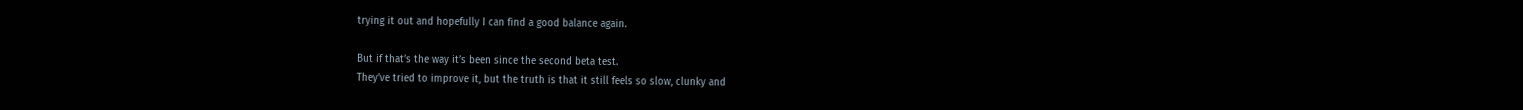trying it out and hopefully I can find a good balance again.

But if that’s the way it’s been since the second beta test.
They’ve tried to improve it, but the truth is that it still feels so slow, clunky and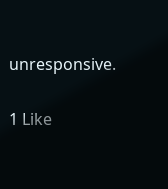unresponsive.

1 Like